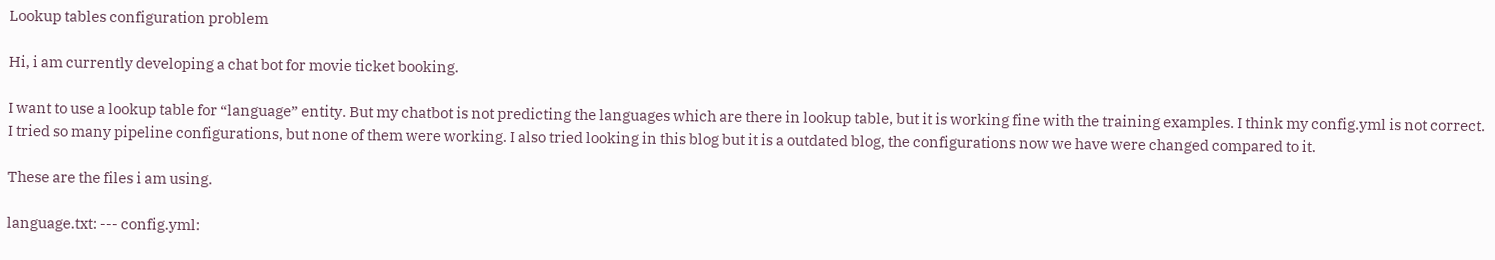Lookup tables configuration problem

Hi, i am currently developing a chat bot for movie ticket booking.

I want to use a lookup table for “language” entity. But my chatbot is not predicting the languages which are there in lookup table, but it is working fine with the training examples. I think my config.yml is not correct. I tried so many pipeline configurations, but none of them were working. I also tried looking in this blog but it is a outdated blog, the configurations now we have were changed compared to it.

These are the files i am using.

language.txt: --- config.yml: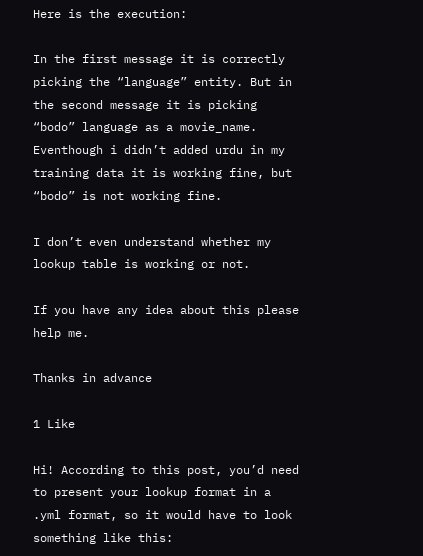Here is the execution:

In the first message it is correctly picking the “language” entity. But in the second message it is picking “bodo” language as a movie_name. Eventhough i didn’t added urdu in my training data it is working fine, but “bodo” is not working fine.

I don’t even understand whether my lookup table is working or not.

If you have any idea about this please help me.

Thanks in advance

1 Like

Hi! According to this post, you’d need to present your lookup format in a .yml format, so it would have to look something like this: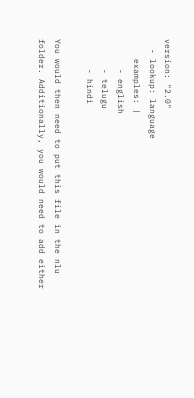version: "2.0"
  - lookup: language
    examples: |
      - english
      - telugu
      - hindi

You would then need to put this file in the nlu folder. Additionally, you would need to add either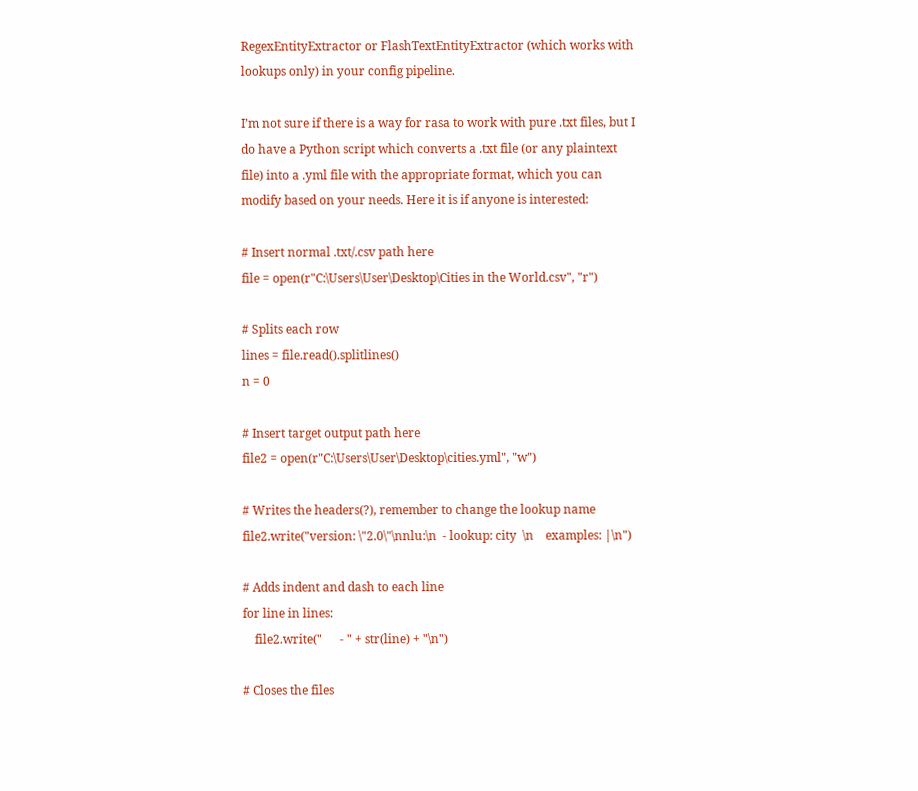RegexEntityExtractor or FlashTextEntityExtractor (which works with lookups only) in your config pipeline.

I’m not sure if there is a way for rasa to work with pure .txt files, but I do have a Python script which converts a .txt file (or any plaintext file) into a .yml file with the appropriate format, which you can modify based on your needs. Here it is if anyone is interested:

# Insert normal .txt/.csv path here
file = open(r"C:\Users\User\Desktop\Cities in the World.csv", "r")

# Splits each row
lines = file.read().splitlines()
n = 0

# Insert target output path here
file2 = open(r"C:\Users\User\Desktop\cities.yml", "w")

# Writes the headers(?), remember to change the lookup name
file2.write("version: \"2.0\"\nnlu:\n  - lookup: city  \n    examples: |\n")

# Adds indent and dash to each line
for line in lines:
    file2.write("      - " + str(line) + "\n")

# Closes the files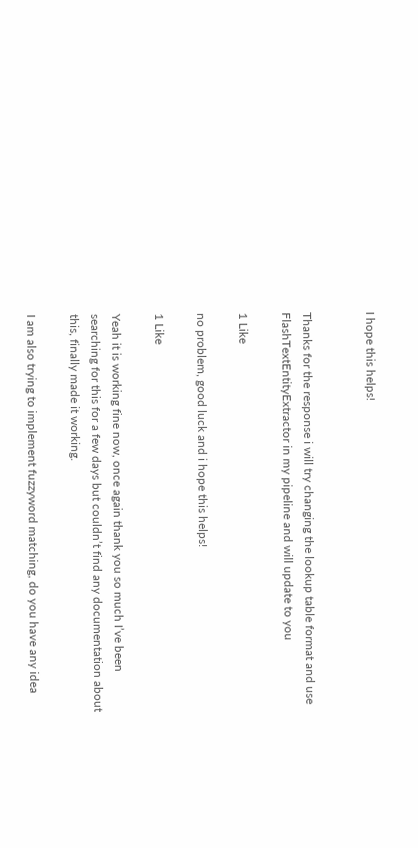I hope this helps!


Thanks for the response i will try changing the lookup table format and use FlashTextEntityExtractor in my pipeline and will update to you

1 Like

no problem, good luck and i hope this helps!

1 Like

Yeah it is working fine now, once again thank you so much I’ve been searching for this for a few days but couldn’t find any documentation about this, finally made it working.

I am also trying to implement fuzzyword matching, do you have any idea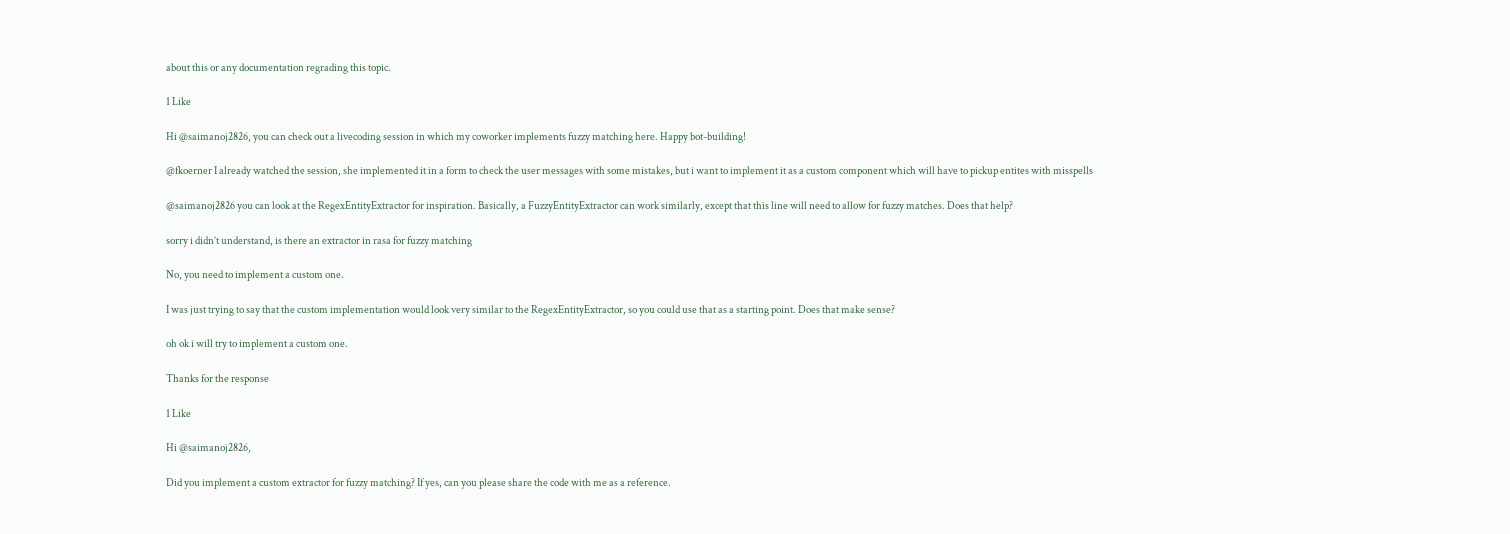about this or any documentation regrading this topic.

1 Like

Hi @saimanoj2826, you can check out a livecoding session in which my coworker implements fuzzy matching here. Happy bot-building!

@fkoerner I already watched the session, she implemented it in a form to check the user messages with some mistakes, but i want to implement it as a custom component which will have to pickup entites with misspells

@saimanoj2826 you can look at the RegexEntityExtractor for inspiration. Basically, a FuzzyEntityExtractor can work similarly, except that this line will need to allow for fuzzy matches. Does that help?

sorry i didn’t understand, is there an extractor in rasa for fuzzy matching

No, you need to implement a custom one.

I was just trying to say that the custom implementation would look very similar to the RegexEntityExtractor, so you could use that as a starting point. Does that make sense?

oh ok i will try to implement a custom one.

Thanks for the response

1 Like

Hi @saimanoj2826,

Did you implement a custom extractor for fuzzy matching? If yes, can you please share the code with me as a reference.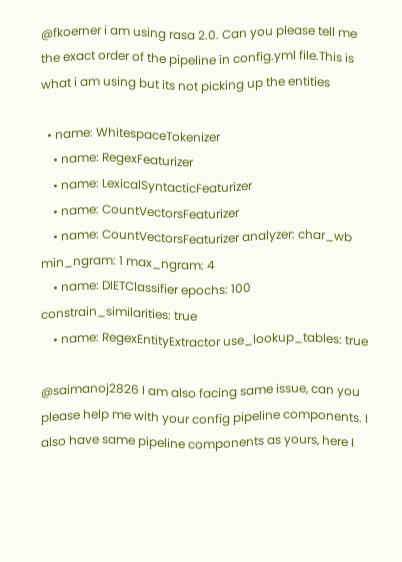@fkoerner i am using rasa 2.0. Can you please tell me the exact order of the pipeline in config.yml file.This is what i am using but its not picking up the entities

  • name: WhitespaceTokenizer
    • name: RegexFeaturizer
    • name: LexicalSyntacticFeaturizer
    • name: CountVectorsFeaturizer
    • name: CountVectorsFeaturizer analyzer: char_wb min_ngram: 1 max_ngram: 4
    • name: DIETClassifier epochs: 100 constrain_similarities: true
    • name: RegexEntityExtractor use_lookup_tables: true

@saimanoj2826 I am also facing same issue, can you please help me with your config pipeline components. I also have same pipeline components as yours, here I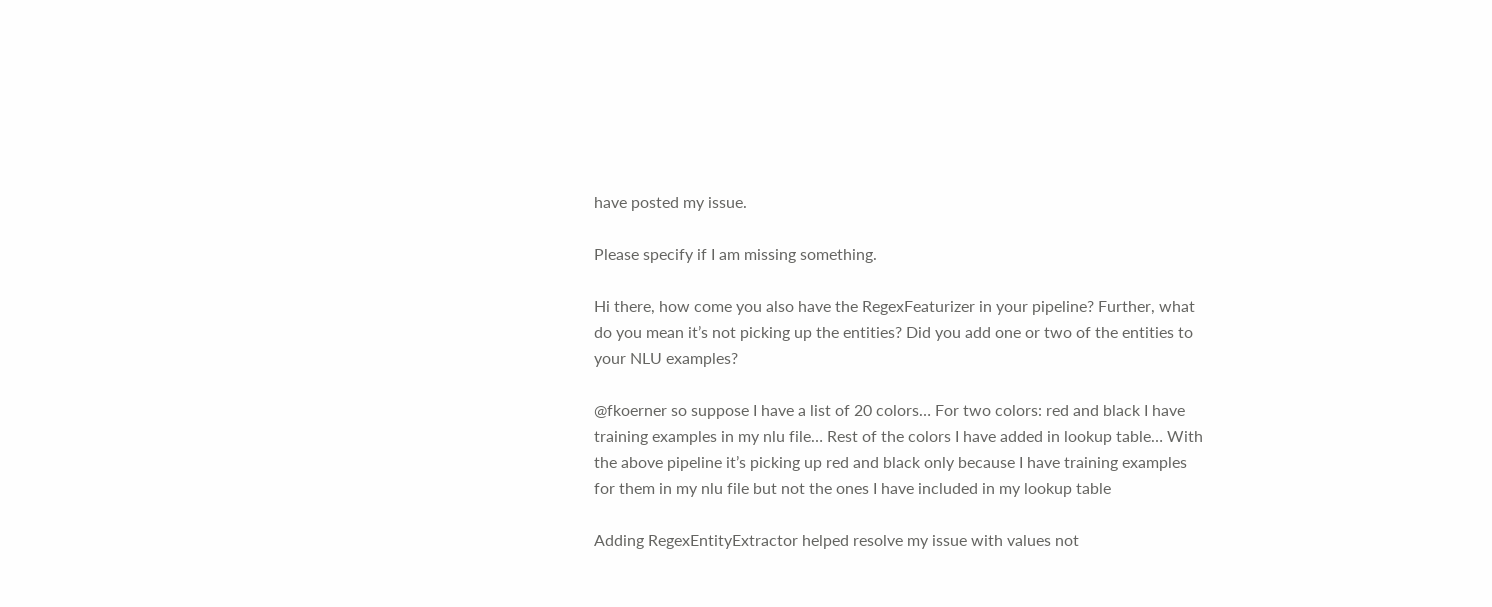have posted my issue.

Please specify if I am missing something.

Hi there, how come you also have the RegexFeaturizer in your pipeline? Further, what do you mean it’s not picking up the entities? Did you add one or two of the entities to your NLU examples?

@fkoerner so suppose I have a list of 20 colors… For two colors: red and black I have training examples in my nlu file… Rest of the colors I have added in lookup table… With the above pipeline it’s picking up red and black only because I have training examples for them in my nlu file but not the ones I have included in my lookup table

Adding RegexEntityExtractor helped resolve my issue with values not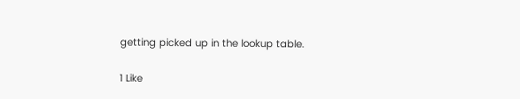getting picked up in the lookup table.

1 Like